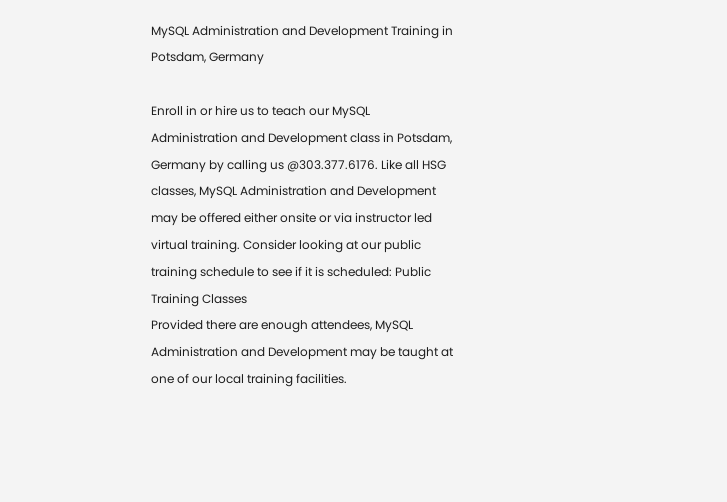MySQL Administration and Development Training in Potsdam, Germany

Enroll in or hire us to teach our MySQL Administration and Development class in Potsdam, Germany by calling us @303.377.6176. Like all HSG classes, MySQL Administration and Development may be offered either onsite or via instructor led virtual training. Consider looking at our public training schedule to see if it is scheduled: Public Training Classes
Provided there are enough attendees, MySQL Administration and Development may be taught at one of our local training facilities.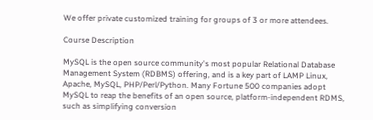We offer private customized training for groups of 3 or more attendees.

Course Description

MySQL is the open source community's most popular Relational Database Management System (RDBMS) offering, and is a key part of LAMP Linux, Apache, MySQL, PHP/Perl/Python. Many Fortune 500 companies adopt MySQL to reap the benefits of an open source, platform-independent RDMS, such as simplifying conversion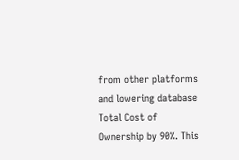from other platforms and lowering database Total Cost of Ownership by 90%. This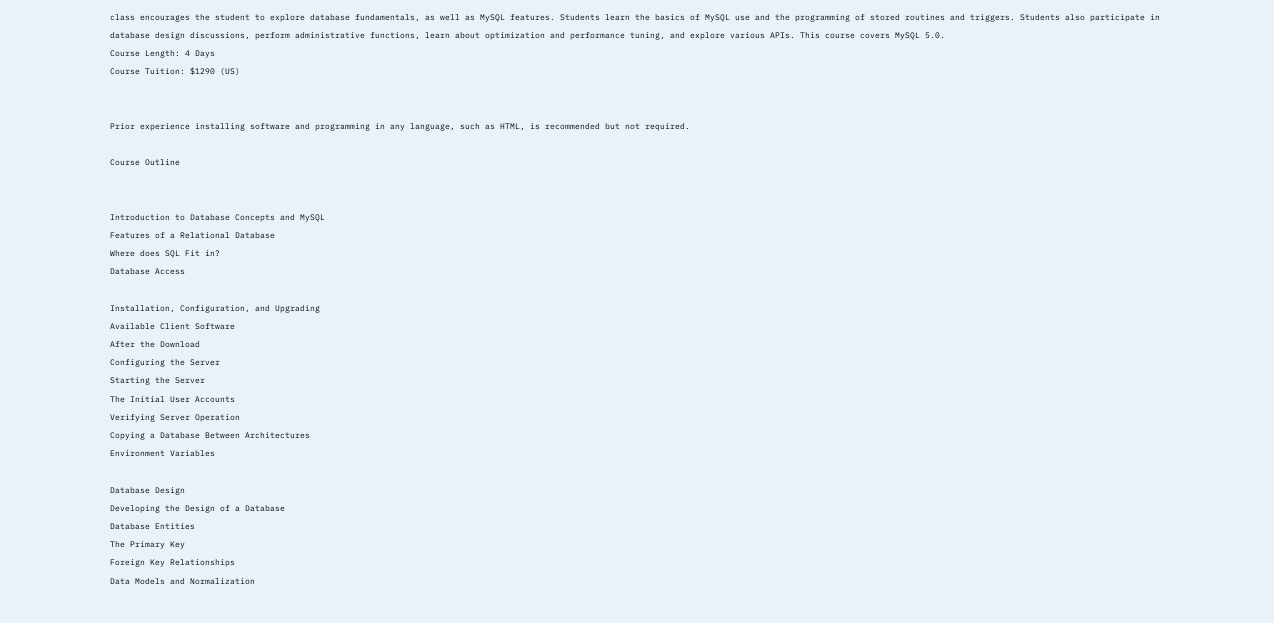class encourages the student to explore database fundamentals, as well as MySQL features. Students learn the basics of MySQL use and the programming of stored routines and triggers. Students also participate in database design discussions, perform administrative functions, learn about optimization and performance tuning, and explore various APIs. This course covers MySQL 5.0.
Course Length: 4 Days
Course Tuition: $1290 (US)


Prior experience installing software and programming in any language, such as HTML, is recommended but not required.

Course Outline


Introduction to Database Concepts and MySQL
Features of a Relational Database
Where does SQL Fit in?
Database Access

Installation, Configuration, and Upgrading
Available Client Software
After the Download
Configuring the Server
Starting the Server
The Initial User Accounts
Verifying Server Operation
Copying a Database Between Architectures
Environment Variables

Database Design
Developing the Design of a Database
Database Entities
The Primary Key
Foreign Key Relationships
Data Models and Normalization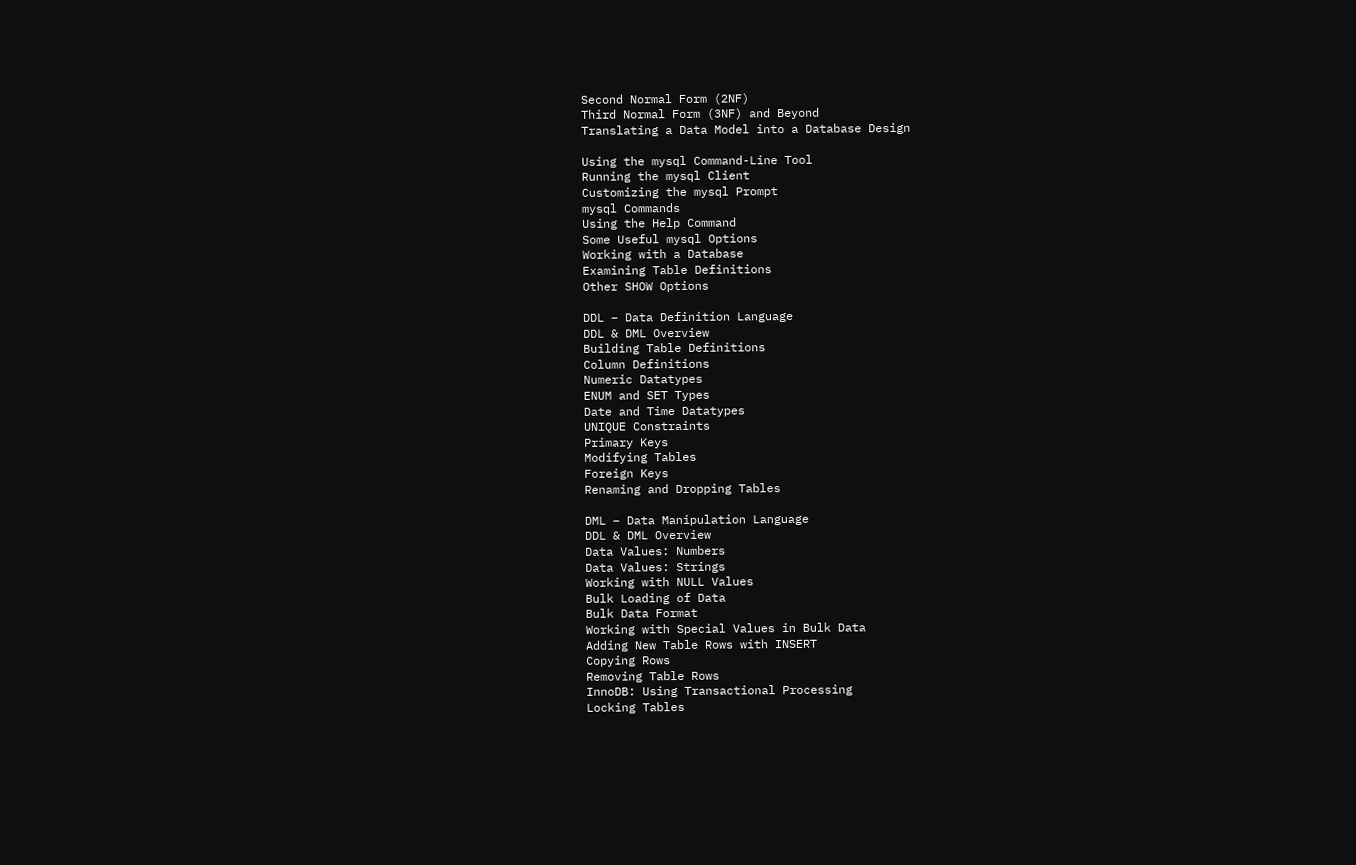Second Normal Form (2NF)
Third Normal Form (3NF) and Beyond
Translating a Data Model into a Database Design

Using the mysql Command-Line Tool
Running the mysql Client
Customizing the mysql Prompt
mysql Commands
Using the Help Command
Some Useful mysql Options
Working with a Database
Examining Table Definitions
Other SHOW Options

DDL – Data Definition Language
DDL & DML Overview
Building Table Definitions
Column Definitions
Numeric Datatypes
ENUM and SET Types
Date and Time Datatypes
UNIQUE Constraints
Primary Keys
Modifying Tables
Foreign Keys
Renaming and Dropping Tables

DML – Data Manipulation Language
DDL & DML Overview
Data Values: Numbers
Data Values: Strings
Working with NULL Values
Bulk Loading of Data
Bulk Data Format
Working with Special Values in Bulk Data
Adding New Table Rows with INSERT
Copying Rows
Removing Table Rows
InnoDB: Using Transactional Processing
Locking Tables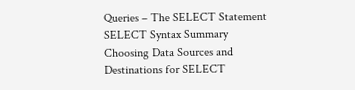Queries – The SELECT Statement
SELECT Syntax Summary
Choosing Data Sources and Destinations for SELECT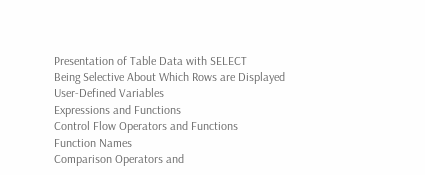Presentation of Table Data with SELECT
Being Selective About Which Rows are Displayed
User-Defined Variables
Expressions and Functions
Control Flow Operators and Functions
Function Names
Comparison Operators and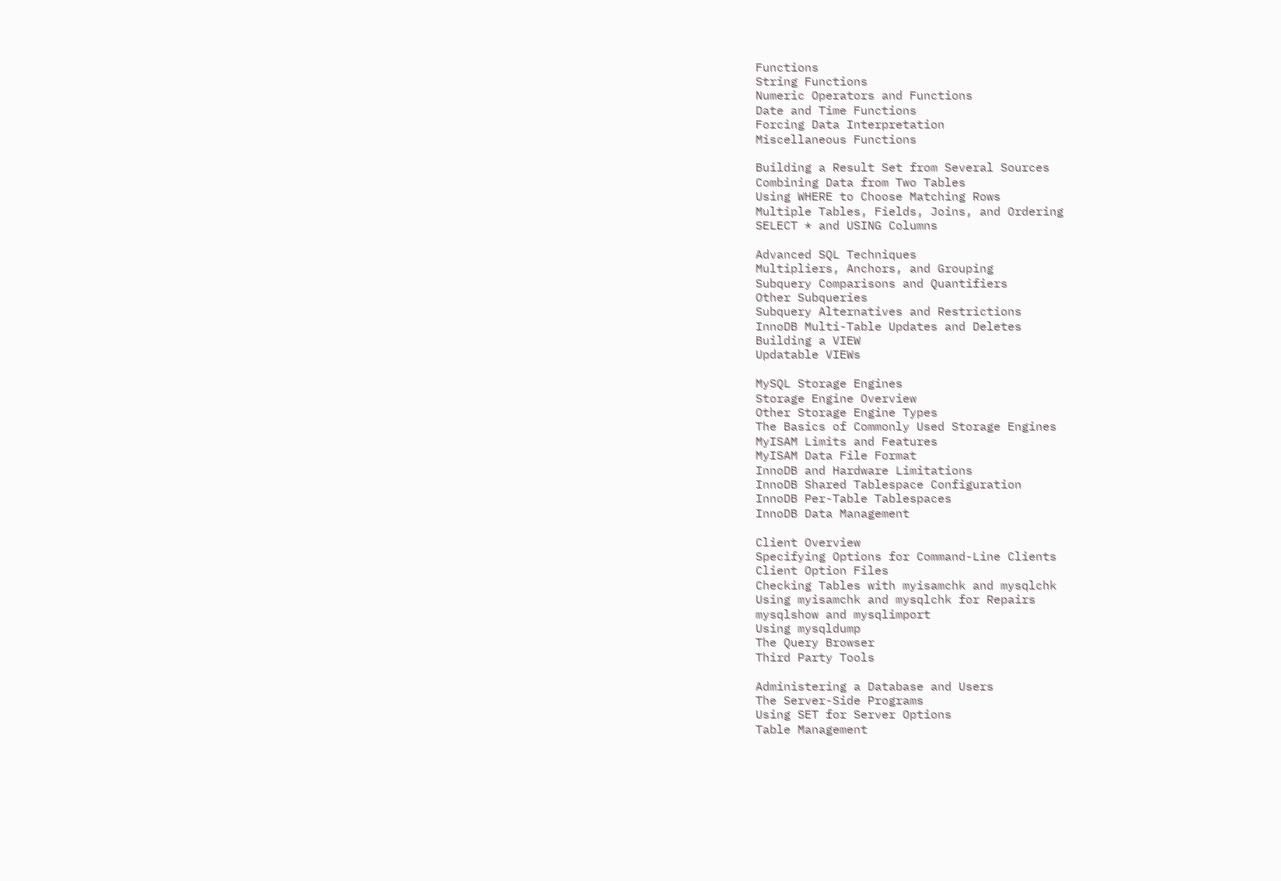Functions
String Functions
Numeric Operators and Functions
Date and Time Functions
Forcing Data Interpretation
Miscellaneous Functions

Building a Result Set from Several Sources
Combining Data from Two Tables
Using WHERE to Choose Matching Rows
Multiple Tables, Fields, Joins, and Ordering
SELECT * and USING Columns

Advanced SQL Techniques
Multipliers, Anchors, and Grouping
Subquery Comparisons and Quantifiers
Other Subqueries
Subquery Alternatives and Restrictions
InnoDB Multi-Table Updates and Deletes
Building a VIEW
Updatable VIEWs

MySQL Storage Engines
Storage Engine Overview
Other Storage Engine Types
The Basics of Commonly Used Storage Engines
MyISAM Limits and Features
MyISAM Data File Format
InnoDB and Hardware Limitations
InnoDB Shared Tablespace Configuration
InnoDB Per-Table Tablespaces
InnoDB Data Management

Client Overview
Specifying Options for Command-Line Clients
Client Option Files
Checking Tables with myisamchk and mysqlchk
Using myisamchk and mysqlchk for Repairs
mysqlshow and mysqlimport
Using mysqldump
The Query Browser
Third Party Tools

Administering a Database and Users
The Server-Side Programs
Using SET for Server Options
Table Management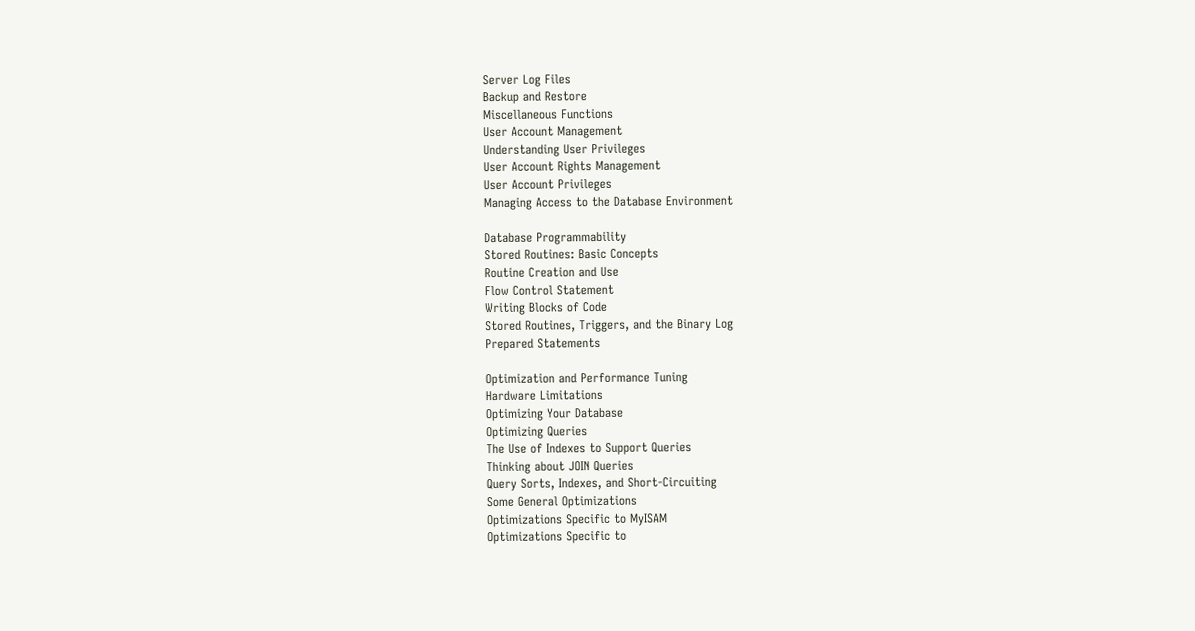Server Log Files
Backup and Restore
Miscellaneous Functions
User Account Management
Understanding User Privileges
User Account Rights Management
User Account Privileges
Managing Access to the Database Environment

Database Programmability
Stored Routines: Basic Concepts
Routine Creation and Use
Flow Control Statement
Writing Blocks of Code
Stored Routines, Triggers, and the Binary Log
Prepared Statements

Optimization and Performance Tuning
Hardware Limitations
Optimizing Your Database
Optimizing Queries
The Use of Indexes to Support Queries
Thinking about JOIN Queries
Query Sorts, Indexes, and Short-Circuiting
Some General Optimizations
Optimizations Specific to MyISAM
Optimizations Specific to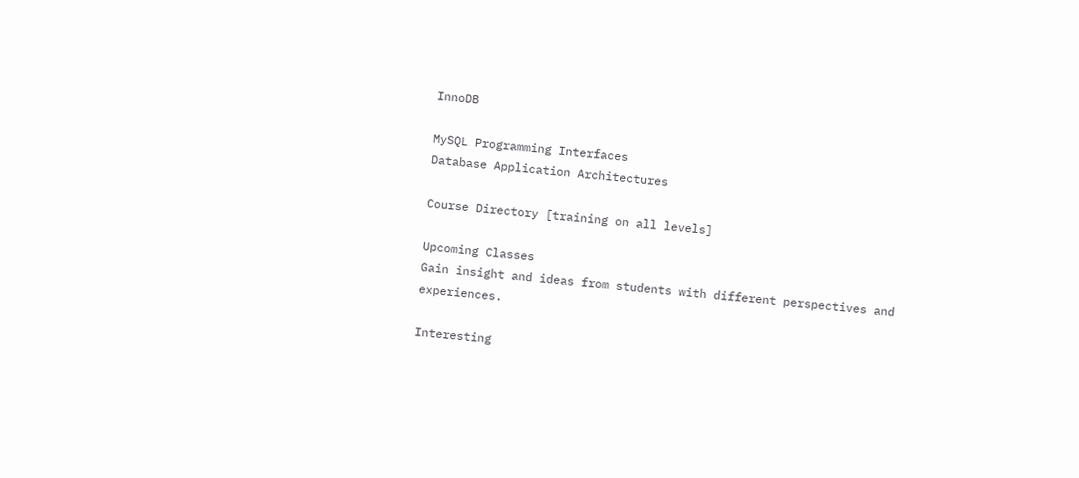InnoDB

MySQL Programming Interfaces
Database Application Architectures

Course Directory [training on all levels]

Upcoming Classes
Gain insight and ideas from students with different perspectives and experiences.

Interesting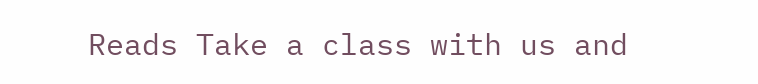Reads Take a class with us and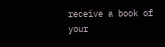receive a book of your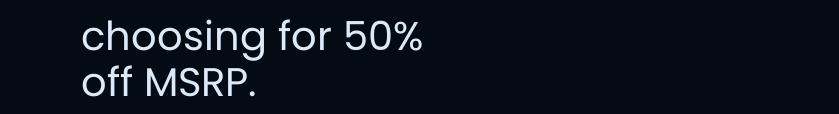choosing for 50% off MSRP.